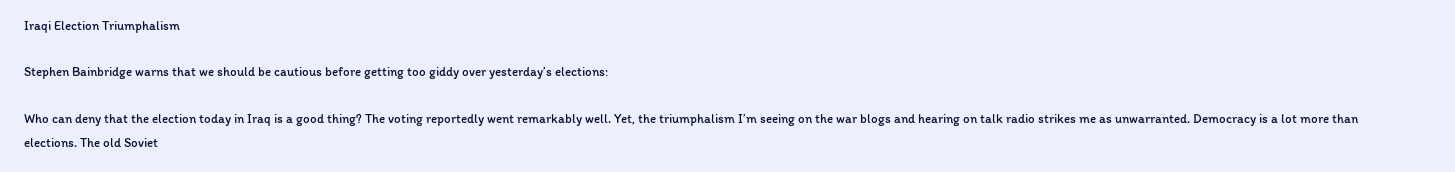Iraqi Election Triumphalism

Stephen Bainbridge warns that we should be cautious before getting too giddy over yesterday’s elections:

Who can deny that the election today in Iraq is a good thing? The voting reportedly went remarkably well. Yet, the triumphalism I’m seeing on the war blogs and hearing on talk radio strikes me as unwarranted. Democracy is a lot more than elections. The old Soviet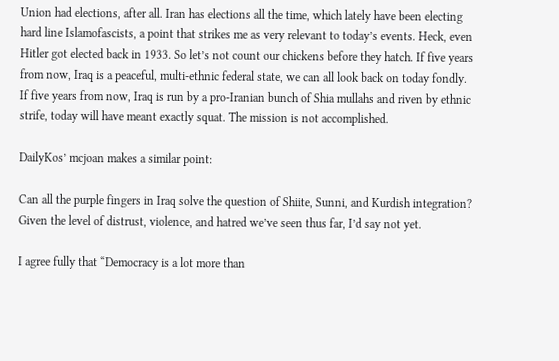Union had elections, after all. Iran has elections all the time, which lately have been electing hard line Islamofascists, a point that strikes me as very relevant to today’s events. Heck, even Hitler got elected back in 1933. So let’s not count our chickens before they hatch. If five years from now, Iraq is a peaceful, multi-ethnic federal state, we can all look back on today fondly. If five years from now, Iraq is run by a pro-Iranian bunch of Shia mullahs and riven by ethnic strife, today will have meant exactly squat. The mission is not accomplished.

DailyKos’ mcjoan makes a similar point:

Can all the purple fingers in Iraq solve the question of Shiite, Sunni, and Kurdish integration? Given the level of distrust, violence, and hatred we’ve seen thus far, I’d say not yet.

I agree fully that “Democracy is a lot more than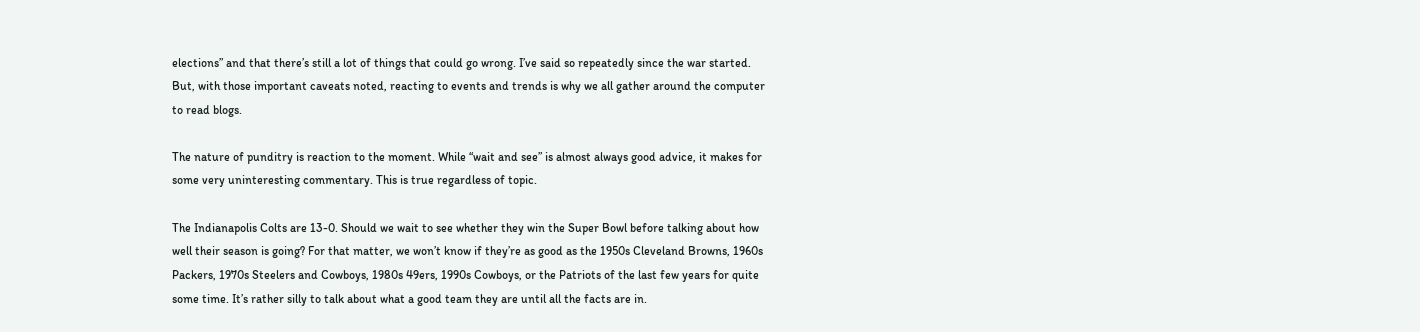elections” and that there’s still a lot of things that could go wrong. I’ve said so repeatedly since the war started. But, with those important caveats noted, reacting to events and trends is why we all gather around the computer to read blogs.

The nature of punditry is reaction to the moment. While “wait and see” is almost always good advice, it makes for some very uninteresting commentary. This is true regardless of topic.

The Indianapolis Colts are 13-0. Should we wait to see whether they win the Super Bowl before talking about how well their season is going? For that matter, we won’t know if they’re as good as the 1950s Cleveland Browns, 1960s Packers, 1970s Steelers and Cowboys, 1980s 49ers, 1990s Cowboys, or the Patriots of the last few years for quite some time. It’s rather silly to talk about what a good team they are until all the facts are in.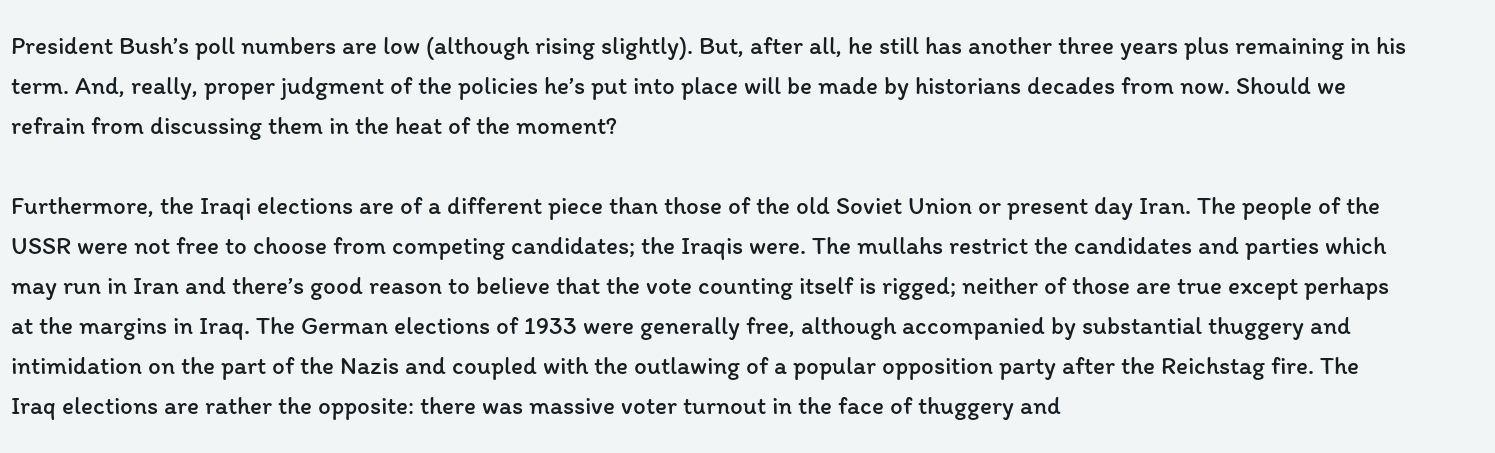President Bush’s poll numbers are low (although rising slightly). But, after all, he still has another three years plus remaining in his term. And, really, proper judgment of the policies he’s put into place will be made by historians decades from now. Should we refrain from discussing them in the heat of the moment?

Furthermore, the Iraqi elections are of a different piece than those of the old Soviet Union or present day Iran. The people of the USSR were not free to choose from competing candidates; the Iraqis were. The mullahs restrict the candidates and parties which may run in Iran and there’s good reason to believe that the vote counting itself is rigged; neither of those are true except perhaps at the margins in Iraq. The German elections of 1933 were generally free, although accompanied by substantial thuggery and intimidation on the part of the Nazis and coupled with the outlawing of a popular opposition party after the Reichstag fire. The Iraq elections are rather the opposite: there was massive voter turnout in the face of thuggery and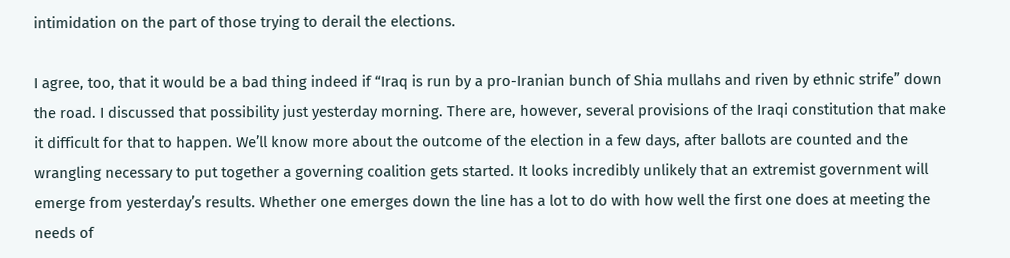intimidation on the part of those trying to derail the elections.

I agree, too, that it would be a bad thing indeed if “Iraq is run by a pro-Iranian bunch of Shia mullahs and riven by ethnic strife” down the road. I discussed that possibility just yesterday morning. There are, however, several provisions of the Iraqi constitution that make it difficult for that to happen. We’ll know more about the outcome of the election in a few days, after ballots are counted and the wrangling necessary to put together a governing coalition gets started. It looks incredibly unlikely that an extremist government will emerge from yesterday’s results. Whether one emerges down the line has a lot to do with how well the first one does at meeting the needs of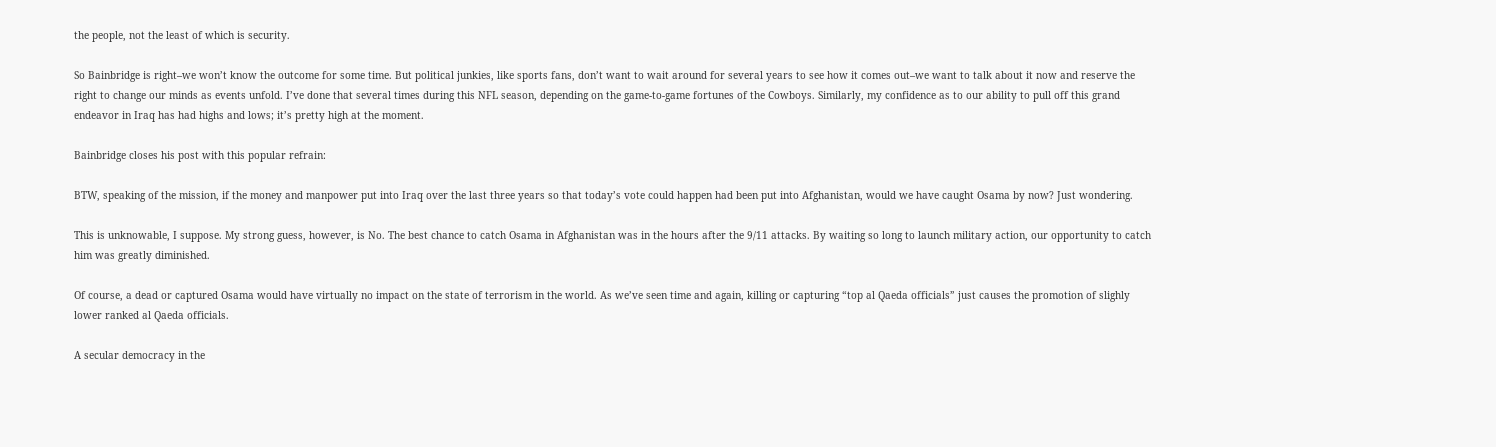the people, not the least of which is security.

So Bainbridge is right–we won’t know the outcome for some time. But political junkies, like sports fans, don’t want to wait around for several years to see how it comes out–we want to talk about it now and reserve the right to change our minds as events unfold. I’ve done that several times during this NFL season, depending on the game-to-game fortunes of the Cowboys. Similarly, my confidence as to our ability to pull off this grand endeavor in Iraq has had highs and lows; it’s pretty high at the moment.

Bainbridge closes his post with this popular refrain:

BTW, speaking of the mission, if the money and manpower put into Iraq over the last three years so that today’s vote could happen had been put into Afghanistan, would we have caught Osama by now? Just wondering.

This is unknowable, I suppose. My strong guess, however, is No. The best chance to catch Osama in Afghanistan was in the hours after the 9/11 attacks. By waiting so long to launch military action, our opportunity to catch him was greatly diminished.

Of course, a dead or captured Osama would have virtually no impact on the state of terrorism in the world. As we’ve seen time and again, killing or capturing “top al Qaeda officials” just causes the promotion of slighly lower ranked al Qaeda officials.

A secular democracy in the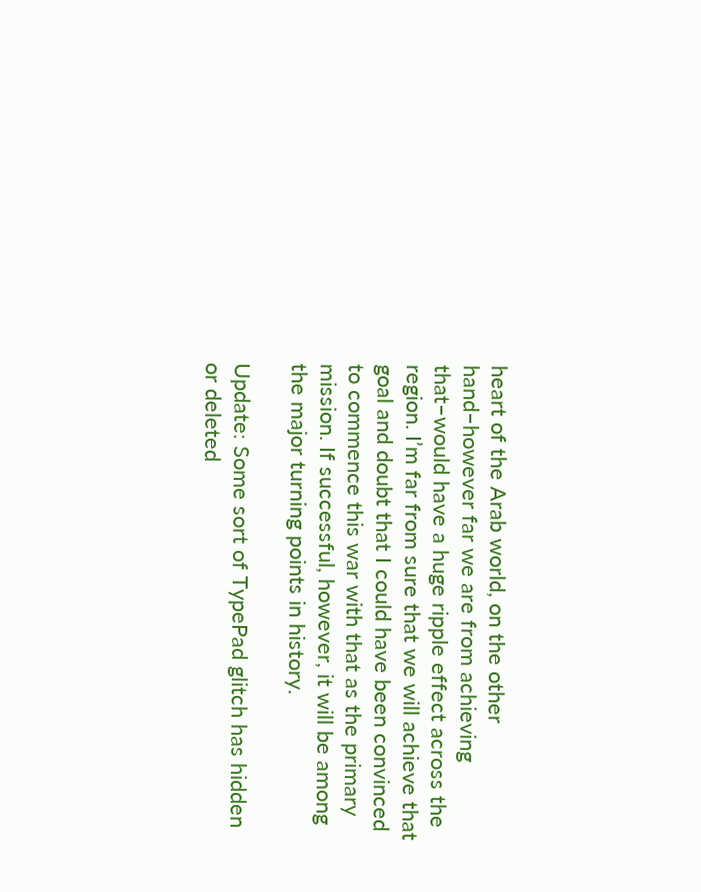heart of the Arab world, on the other hand–however far we are from achieving that–would have a huge ripple effect across the region. I’m far from sure that we will achieve that goal and doubt that I could have been convinced to commence this war with that as the primary mission. If successful, however, it will be among the major turning points in history.

Update: Some sort of TypePad glitch has hidden or deleted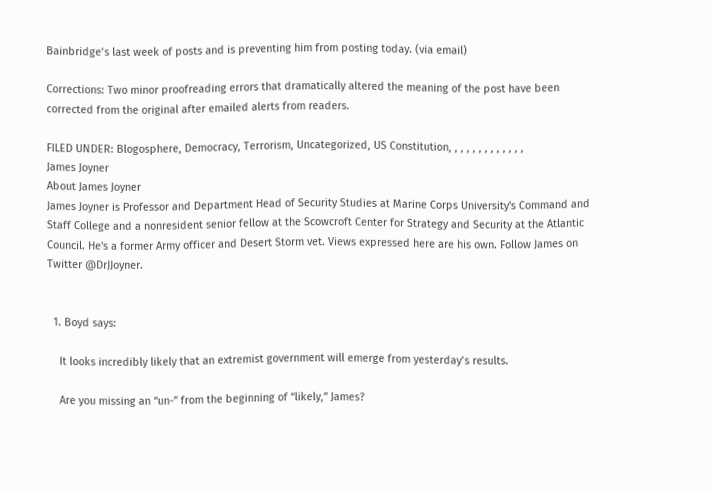Bainbridge’s last week of posts and is preventing him from posting today. (via email)

Corrections: Two minor proofreading errors that dramatically altered the meaning of the post have been corrected from the original after emailed alerts from readers.

FILED UNDER: Blogosphere, Democracy, Terrorism, Uncategorized, US Constitution, , , , , , , , , , , , ,
James Joyner
About James Joyner
James Joyner is Professor and Department Head of Security Studies at Marine Corps University's Command and Staff College and a nonresident senior fellow at the Scowcroft Center for Strategy and Security at the Atlantic Council. He's a former Army officer and Desert Storm vet. Views expressed here are his own. Follow James on Twitter @DrJJoyner.


  1. Boyd says:

    It looks incredibly likely that an extremist government will emerge from yesterday’s results.

    Are you missing an “un-” from the beginning of “likely,” James?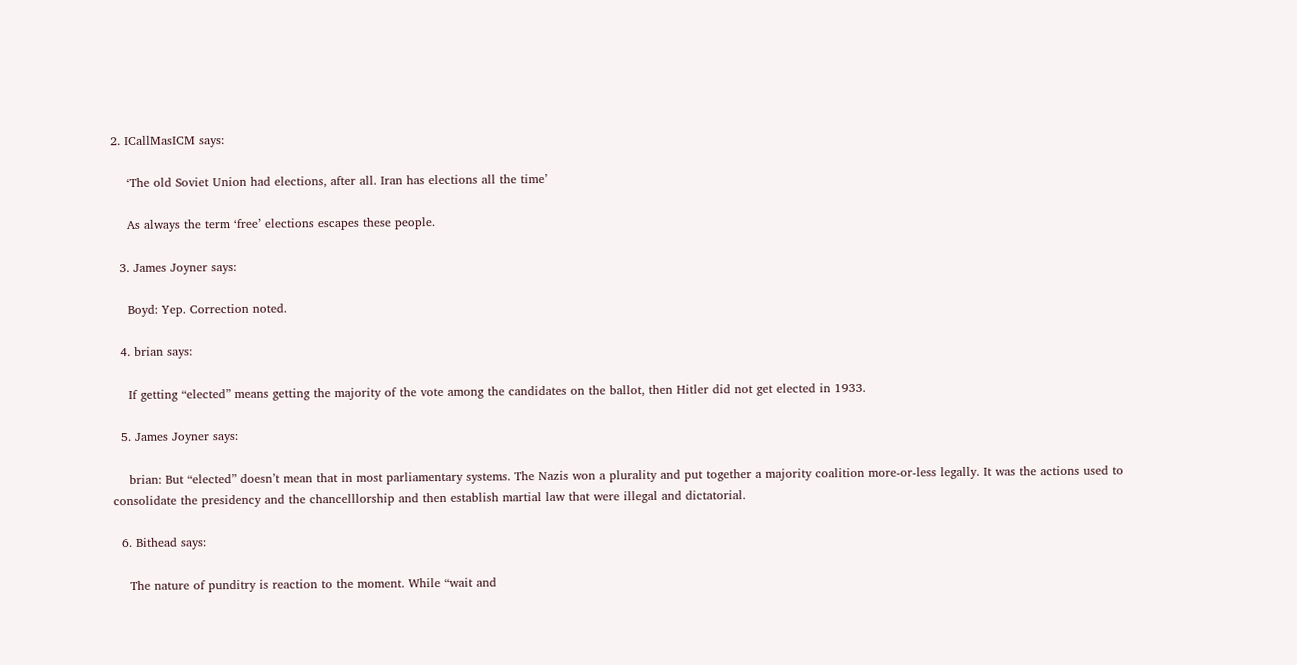2. ICallMasICM says:

    ‘The old Soviet Union had elections, after all. Iran has elections all the time’

    As always the term ‘free’ elections escapes these people.

  3. James Joyner says:

    Boyd: Yep. Correction noted.

  4. brian says:

    If getting “elected” means getting the majority of the vote among the candidates on the ballot, then Hitler did not get elected in 1933.

  5. James Joyner says:

    brian: But “elected” doesn’t mean that in most parliamentary systems. The Nazis won a plurality and put together a majority coalition more-or-less legally. It was the actions used to consolidate the presidency and the chancelllorship and then establish martial law that were illegal and dictatorial.

  6. Bithead says:

    The nature of punditry is reaction to the moment. While “wait and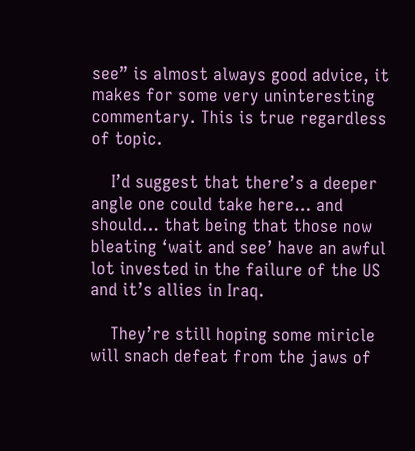see” is almost always good advice, it makes for some very uninteresting commentary. This is true regardless of topic.

    I’d suggest that there’s a deeper angle one could take here… and should… that being that those now bleating ‘wait and see’ have an awful lot invested in the failure of the US and it’s allies in Iraq.

    They’re still hoping some miricle will snach defeat from the jaws of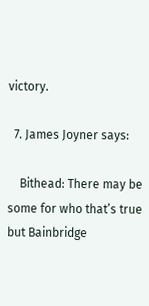victory.

  7. James Joyner says:

    Bithead: There may be some for who that’s true but Bainbridge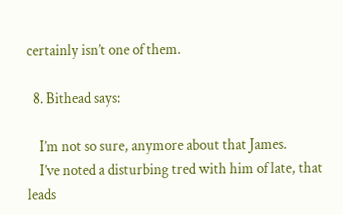certainly isn’t one of them.

  8. Bithead says:

    I’m not so sure, anymore about that James.
    I’ve noted a disturbing tred with him of late, that leads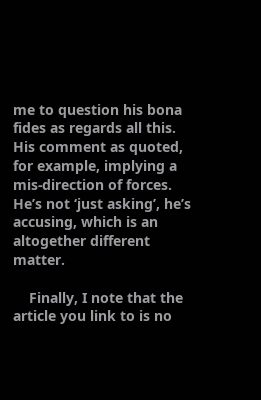me to question his bona fides as regards all this. His comment as quoted, for example, implying a mis-direction of forces. He’s not ‘just asking’, he’s accusing, which is an altogether different matter.

    Finally, I note that the article you link to is no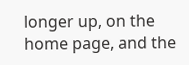longer up, on the home page, and the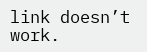link doesn’t work.